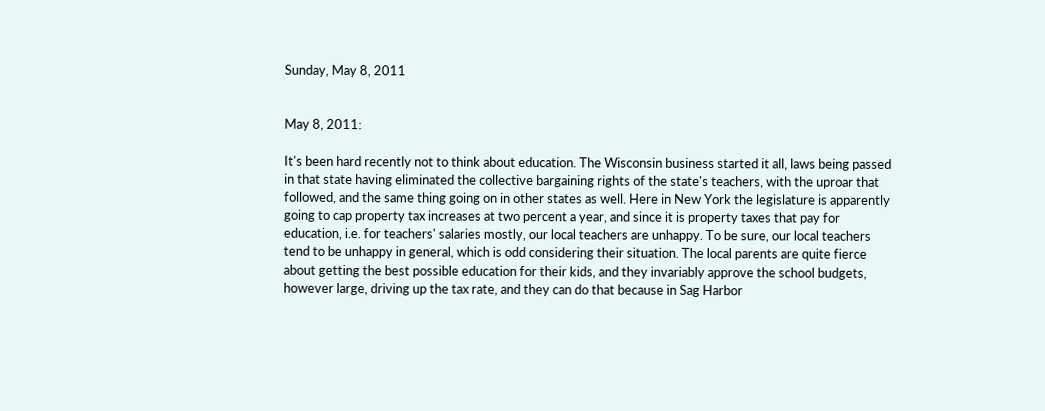Sunday, May 8, 2011


May 8, 2011:

It's been hard recently not to think about education. The Wisconsin business started it all, laws being passed in that state having eliminated the collective bargaining rights of the state's teachers, with the uproar that followed, and the same thing going on in other states as well. Here in New York the legislature is apparently going to cap property tax increases at two percent a year, and since it is property taxes that pay for education, i.e. for teachers' salaries mostly, our local teachers are unhappy. To be sure, our local teachers tend to be unhappy in general, which is odd considering their situation. The local parents are quite fierce about getting the best possible education for their kids, and they invariably approve the school budgets, however large, driving up the tax rate, and they can do that because in Sag Harbor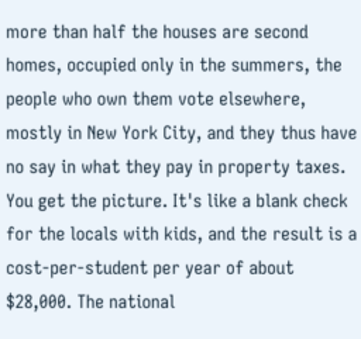more than half the houses are second homes, occupied only in the summers, the people who own them vote elsewhere, mostly in New York City, and they thus have no say in what they pay in property taxes. You get the picture. It's like a blank check for the locals with kids, and the result is a cost-per-student per year of about $28,000. The national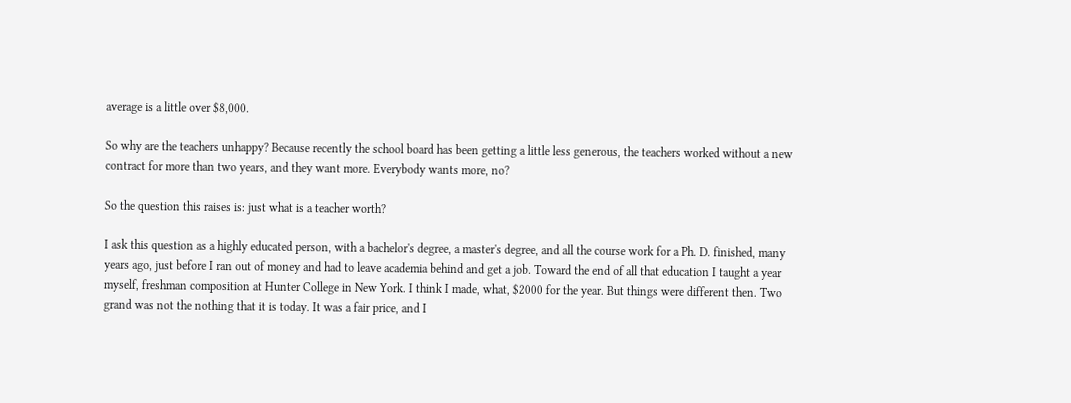average is a little over $8,000.

So why are the teachers unhappy? Because recently the school board has been getting a little less generous, the teachers worked without a new contract for more than two years, and they want more. Everybody wants more, no?

So the question this raises is: just what is a teacher worth?

I ask this question as a highly educated person, with a bachelor's degree, a master's degree, and all the course work for a Ph. D. finished, many years ago, just before I ran out of money and had to leave academia behind and get a job. Toward the end of all that education I taught a year myself, freshman composition at Hunter College in New York. I think I made, what, $2000 for the year. But things were different then. Two grand was not the nothing that it is today. It was a fair price, and I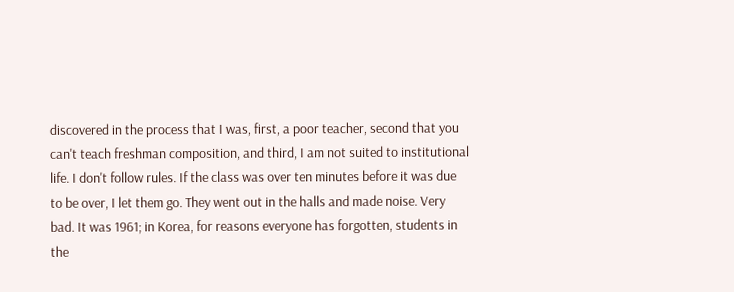discovered in the process that I was, first, a poor teacher, second that you can't teach freshman composition, and third, I am not suited to institutional life. I don't follow rules. If the class was over ten minutes before it was due to be over, I let them go. They went out in the halls and made noise. Very bad. It was 1961; in Korea, for reasons everyone has forgotten, students in the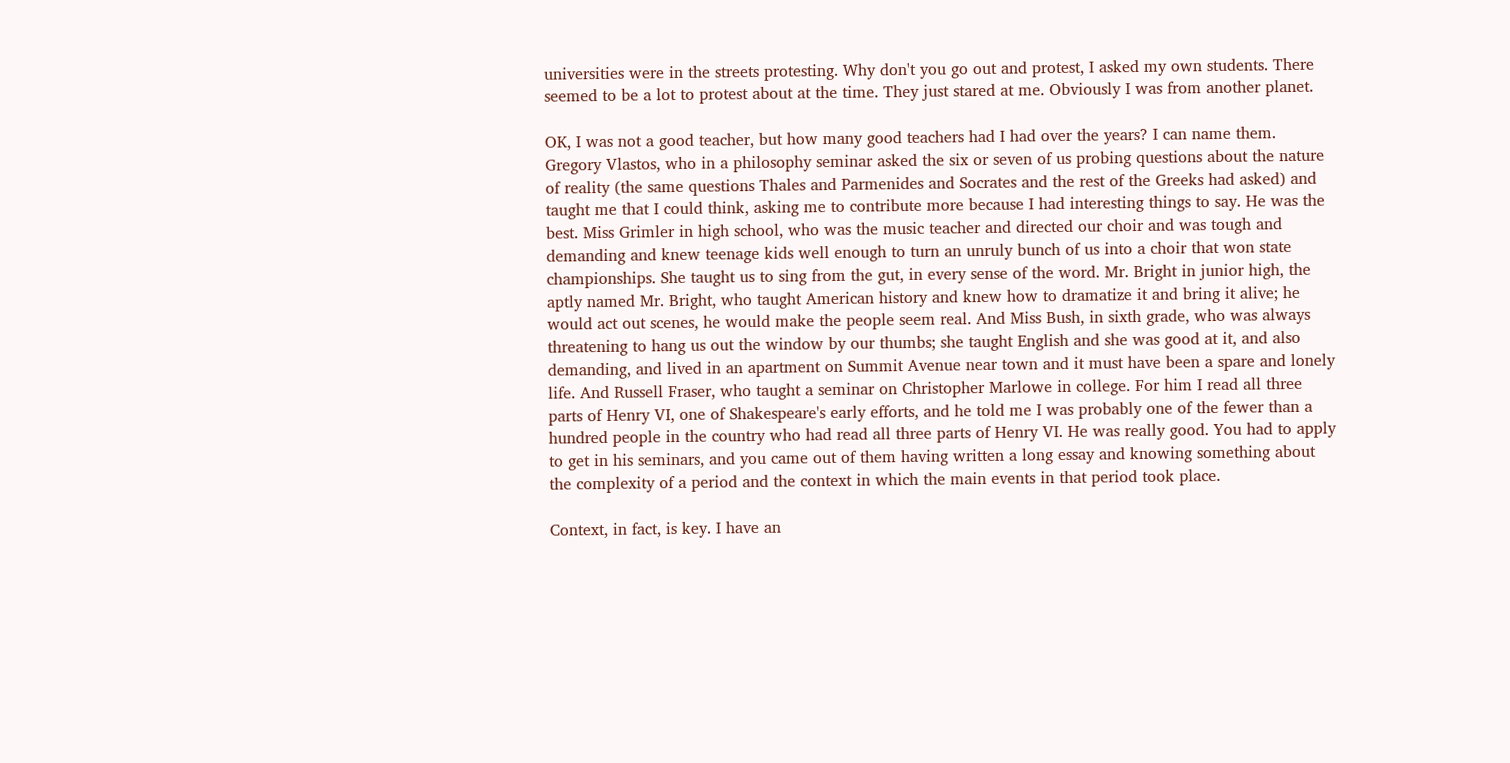universities were in the streets protesting. Why don't you go out and protest, I asked my own students. There seemed to be a lot to protest about at the time. They just stared at me. Obviously I was from another planet.

OK, I was not a good teacher, but how many good teachers had I had over the years? I can name them. Gregory Vlastos, who in a philosophy seminar asked the six or seven of us probing questions about the nature of reality (the same questions Thales and Parmenides and Socrates and the rest of the Greeks had asked) and taught me that I could think, asking me to contribute more because I had interesting things to say. He was the best. Miss Grimler in high school, who was the music teacher and directed our choir and was tough and demanding and knew teenage kids well enough to turn an unruly bunch of us into a choir that won state championships. She taught us to sing from the gut, in every sense of the word. Mr. Bright in junior high, the aptly named Mr. Bright, who taught American history and knew how to dramatize it and bring it alive; he would act out scenes, he would make the people seem real. And Miss Bush, in sixth grade, who was always threatening to hang us out the window by our thumbs; she taught English and she was good at it, and also demanding, and lived in an apartment on Summit Avenue near town and it must have been a spare and lonely life. And Russell Fraser, who taught a seminar on Christopher Marlowe in college. For him I read all three parts of Henry VI, one of Shakespeare's early efforts, and he told me I was probably one of the fewer than a hundred people in the country who had read all three parts of Henry VI. He was really good. You had to apply to get in his seminars, and you came out of them having written a long essay and knowing something about the complexity of a period and the context in which the main events in that period took place.

Context, in fact, is key. I have an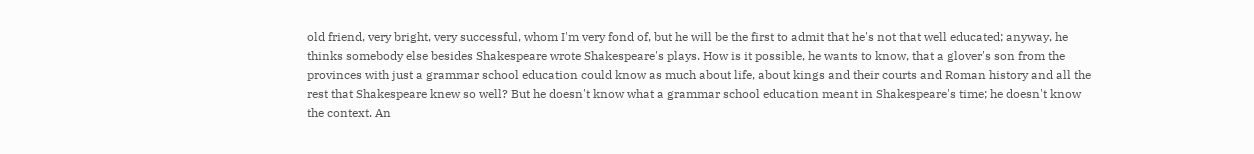old friend, very bright, very successful, whom I'm very fond of, but he will be the first to admit that he's not that well educated; anyway, he thinks somebody else besides Shakespeare wrote Shakespeare's plays. How is it possible, he wants to know, that a glover's son from the provinces with just a grammar school education could know as much about life, about kings and their courts and Roman history and all the rest that Shakespeare knew so well? But he doesn't know what a grammar school education meant in Shakespeare's time; he doesn't know the context. An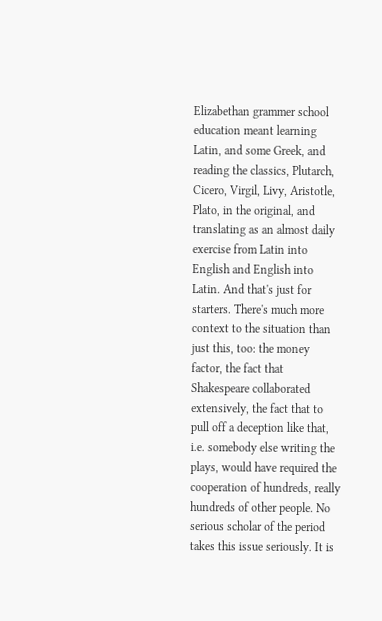Elizabethan grammer school education meant learning Latin, and some Greek, and reading the classics, Plutarch, Cicero, Virgil, Livy, Aristotle, Plato, in the original, and translating as an almost daily exercise from Latin into English and English into Latin. And that's just for starters. There's much more context to the situation than just this, too: the money factor, the fact that Shakespeare collaborated extensively, the fact that to pull off a deception like that, i.e. somebody else writing the plays, would have required the cooperation of hundreds, really hundreds of other people. No serious scholar of the period takes this issue seriously. It is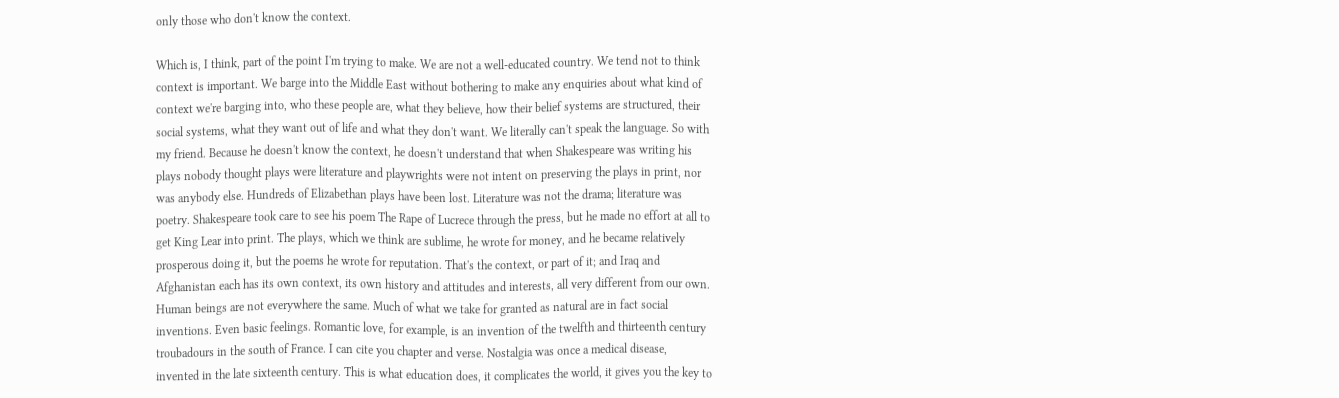only those who don't know the context.

Which is, I think, part of the point I'm trying to make. We are not a well-educated country. We tend not to think context is important. We barge into the Middle East without bothering to make any enquiries about what kind of context we're barging into, who these people are, what they believe, how their belief systems are structured, their social systems, what they want out of life and what they don't want. We literally can't speak the language. So with my friend. Because he doesn't know the context, he doesn't understand that when Shakespeare was writing his plays nobody thought plays were literature and playwrights were not intent on preserving the plays in print, nor was anybody else. Hundreds of Elizabethan plays have been lost. Literature was not the drama; literature was poetry. Shakespeare took care to see his poem The Rape of Lucrece through the press, but he made no effort at all to get King Lear into print. The plays, which we think are sublime, he wrote for money, and he became relatively prosperous doing it, but the poems he wrote for reputation. That's the context, or part of it; and Iraq and Afghanistan each has its own context, its own history and attitudes and interests, all very different from our own. Human beings are not everywhere the same. Much of what we take for granted as natural are in fact social inventions. Even basic feelings. Romantic love, for example, is an invention of the twelfth and thirteenth century troubadours in the south of France. I can cite you chapter and verse. Nostalgia was once a medical disease, invented in the late sixteenth century. This is what education does, it complicates the world, it gives you the key to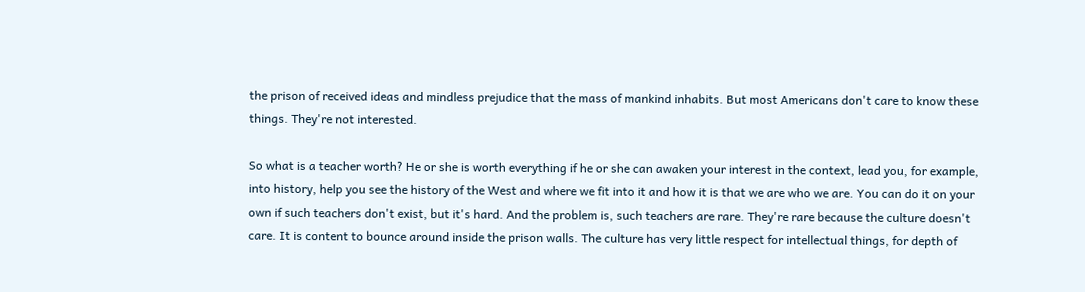the prison of received ideas and mindless prejudice that the mass of mankind inhabits. But most Americans don't care to know these things. They're not interested.

So what is a teacher worth? He or she is worth everything if he or she can awaken your interest in the context, lead you, for example, into history, help you see the history of the West and where we fit into it and how it is that we are who we are. You can do it on your own if such teachers don't exist, but it's hard. And the problem is, such teachers are rare. They're rare because the culture doesn't care. It is content to bounce around inside the prison walls. The culture has very little respect for intellectual things, for depth of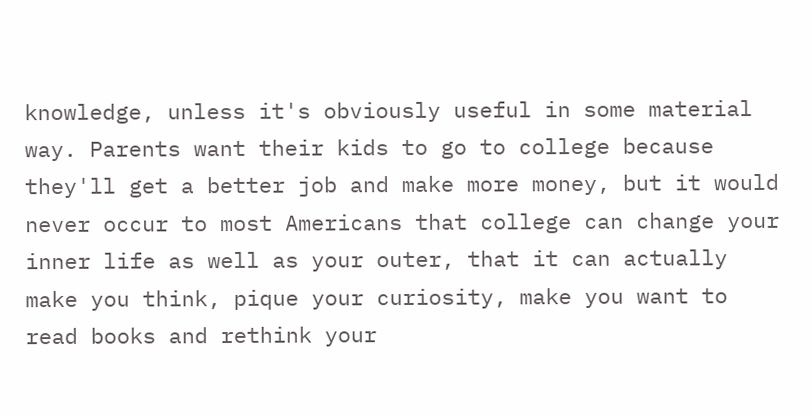knowledge, unless it's obviously useful in some material way. Parents want their kids to go to college because they'll get a better job and make more money, but it would never occur to most Americans that college can change your inner life as well as your outer, that it can actually make you think, pique your curiosity, make you want to read books and rethink your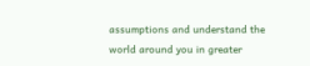assumptions and understand the world around you in greater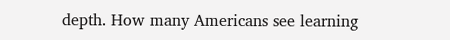depth. How many Americans see learning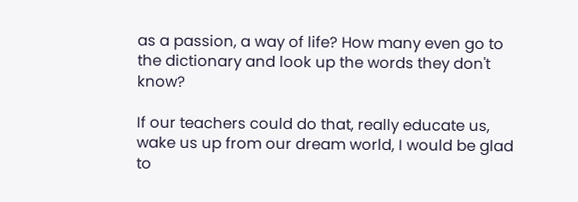as a passion, a way of life? How many even go to the dictionary and look up the words they don't know?

If our teachers could do that, really educate us, wake us up from our dream world, I would be glad to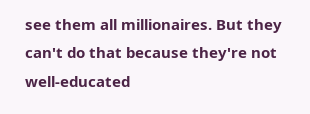see them all millionaires. But they can't do that because they're not well-educated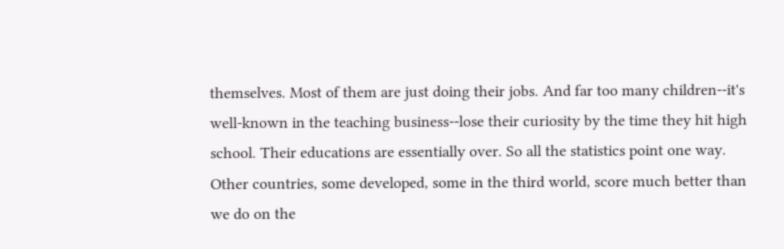themselves. Most of them are just doing their jobs. And far too many children--it's well-known in the teaching business--lose their curiosity by the time they hit high school. Their educations are essentially over. So all the statistics point one way. Other countries, some developed, some in the third world, score much better than we do on the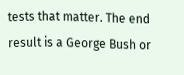tests that matter. The end result is a George Bush or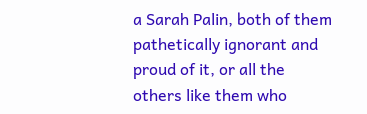a Sarah Palin, both of them pathetically ignorant and proud of it, or all the others like them who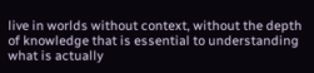live in worlds without context, without the depth of knowledge that is essential to understanding what is actually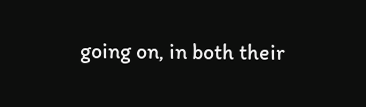going on, in both their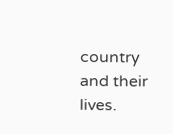country and their lives.